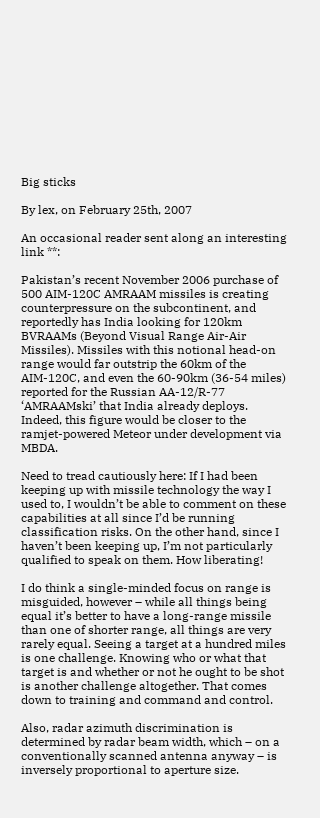Big sticks

By lex, on February 25th, 2007

An occasional reader sent along an interesting link **:

Pakistan’s recent November 2006 purchase of 500 AIM-120C AMRAAM missiles is creating counterpressure on the subcontinent, and reportedly has India looking for 120km BVRAAMs (Beyond Visual Range Air-Air Missiles). Missiles with this notional head-on range would far outstrip the 60km of the AIM-120C, and even the 60-90km (36-54 miles) reported for the Russian AA-12/R-77 ‘AMRAAMski’ that India already deploys. Indeed, this figure would be closer to the ramjet-powered Meteor under development via MBDA.

Need to tread cautiously here: If I had been keeping up with missile technology the way I used to, I wouldn’t be able to comment on these capabilities at all since I’d be running classification risks. On the other hand, since I haven’t been keeping up, I’m not particularly qualified to speak on them. How liberating!

I do think a single-minded focus on range is misguided, however – while all things being equal it’s better to have a long-range missile than one of shorter range, all things are very rarely equal. Seeing a target at a hundred miles is one challenge. Knowing who or what that target is and whether or not he ought to be shot is another challenge altogether. That comes down to training and command and control.

Also, radar azimuth discrimination is determined by radar beam width, which – on a conventionally scanned antenna anyway – is inversely proportional to aperture size.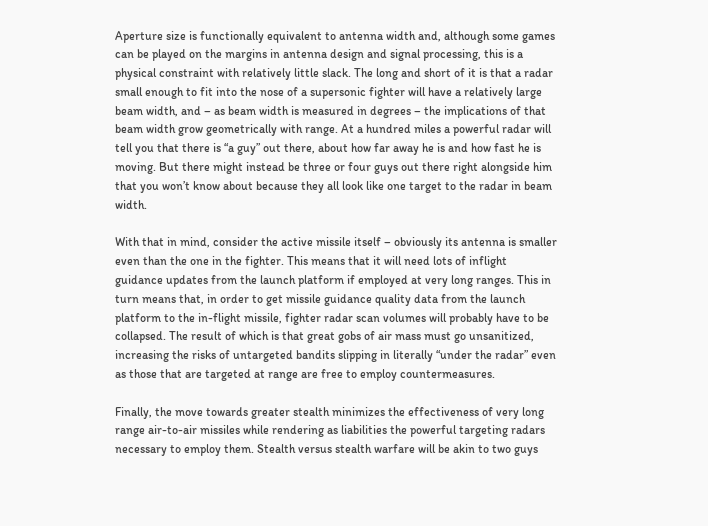Aperture size is functionally equivalent to antenna width and, although some games can be played on the margins in antenna design and signal processing, this is a physical constraint with relatively little slack. The long and short of it is that a radar small enough to fit into the nose of a supersonic fighter will have a relatively large beam width, and – as beam width is measured in degrees – the implications of that beam width grow geometrically with range. At a hundred miles a powerful radar will tell you that there is “a guy” out there, about how far away he is and how fast he is moving. But there might instead be three or four guys out there right alongside him that you won’t know about because they all look like one target to the radar in beam width.

With that in mind, consider the active missile itself – obviously its antenna is smaller even than the one in the fighter. This means that it will need lots of inflight guidance updates from the launch platform if employed at very long ranges. This in turn means that, in order to get missile guidance quality data from the launch platform to the in-flight missile, fighter radar scan volumes will probably have to be collapsed. The result of which is that great gobs of air mass must go unsanitized, increasing the risks of untargeted bandits slipping in literally “under the radar” even as those that are targeted at range are free to employ countermeasures.

Finally, the move towards greater stealth minimizes the effectiveness of very long range air-to-air missiles while rendering as liabilities the powerful targeting radars necessary to employ them. Stealth versus stealth warfare will be akin to two guys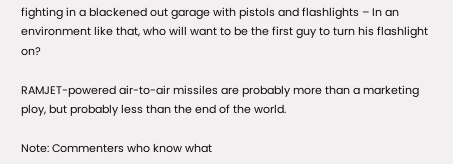fighting in a blackened out garage with pistols and flashlights – In an environment like that, who will want to be the first guy to turn his flashlight on?

RAMJET-powered air-to-air missiles are probably more than a marketing ploy, but probably less than the end of the world.

Note: Commenters who know what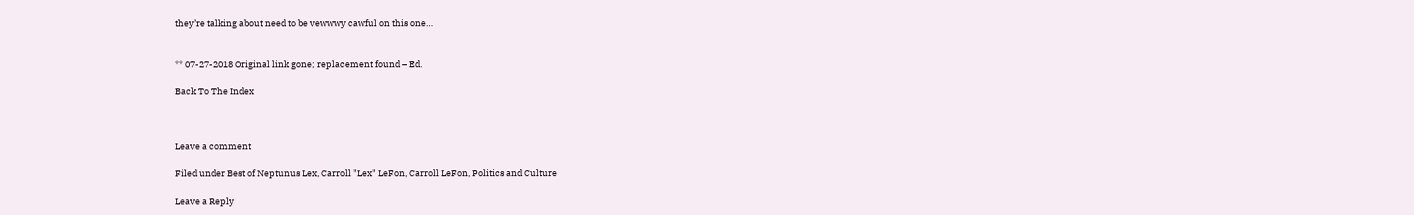they’re talking about need to be vewwwy cawful on this one…


** 07-27-2018 Original link gone; replacement found – Ed.

Back To The Index



Leave a comment

Filed under Best of Neptunus Lex, Carroll "Lex" LeFon, Carroll LeFon, Politics and Culture

Leave a Reply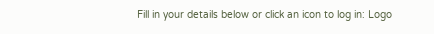Fill in your details below or click an icon to log in: Logo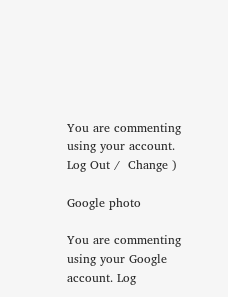You are commenting using your account. Log Out /  Change )

Google photo

You are commenting using your Google account. Log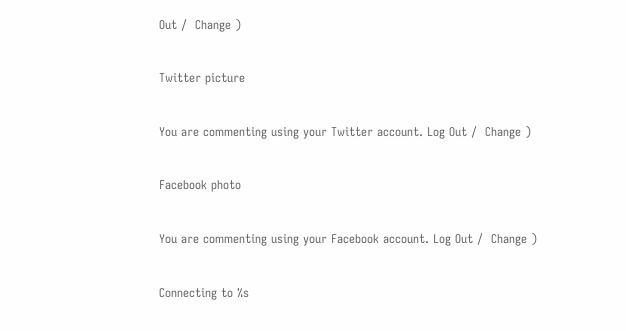Out /  Change )

Twitter picture

You are commenting using your Twitter account. Log Out /  Change )

Facebook photo

You are commenting using your Facebook account. Log Out /  Change )

Connecting to %s